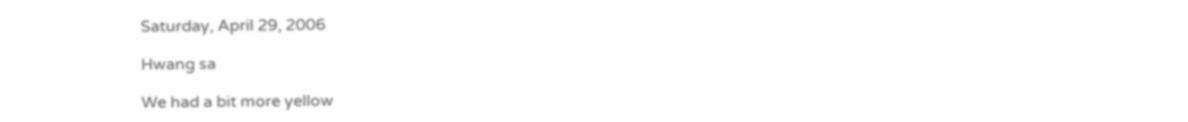Saturday, April 29, 2006

Hwang sa

We had a bit more yellow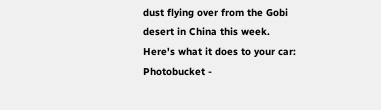dust flying over from the Gobi desert in China this week.
Here's what it does to your car:
Photobucket -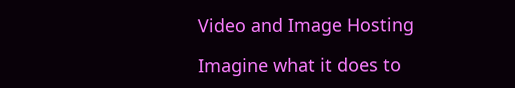Video and Image Hosting

Imagine what it does to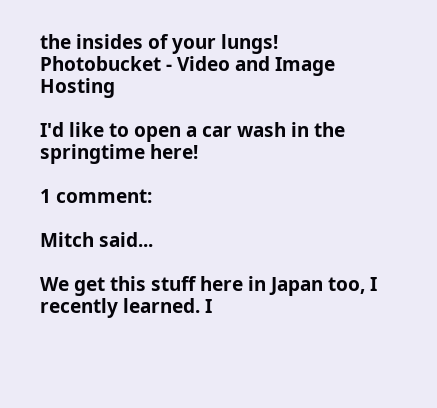the insides of your lungs!
Photobucket - Video and Image Hosting

I'd like to open a car wash in the springtime here!

1 comment:

Mitch said...

We get this stuff here in Japan too, I recently learned. I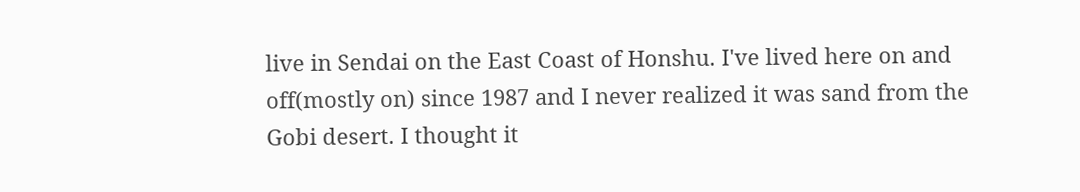live in Sendai on the East Coast of Honshu. I've lived here on and off(mostly on) since 1987 and I never realized it was sand from the Gobi desert. I thought it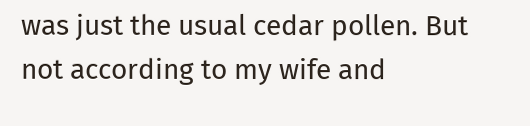was just the usual cedar pollen. But not according to my wife and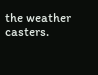the weather casters.